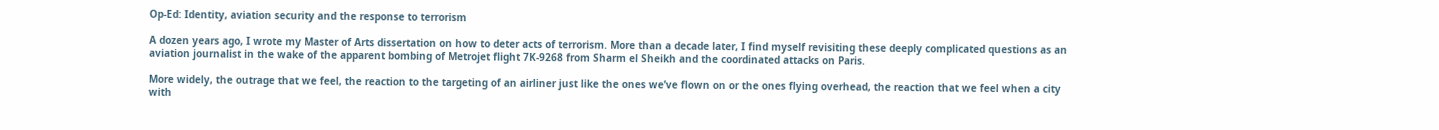Op-Ed: Identity, aviation security and the response to terrorism

A dozen years ago, I wrote my Master of Arts dissertation on how to deter acts of terrorism. More than a decade later, I find myself revisiting these deeply complicated questions as an aviation journalist in the wake of the apparent bombing of Metrojet flight 7K-9268 from Sharm el Sheikh and the coordinated attacks on Paris.

More widely, the outrage that we feel, the reaction to the targeting of an airliner just like the ones we’ve flown on or the ones flying overhead, the reaction that we feel when a city with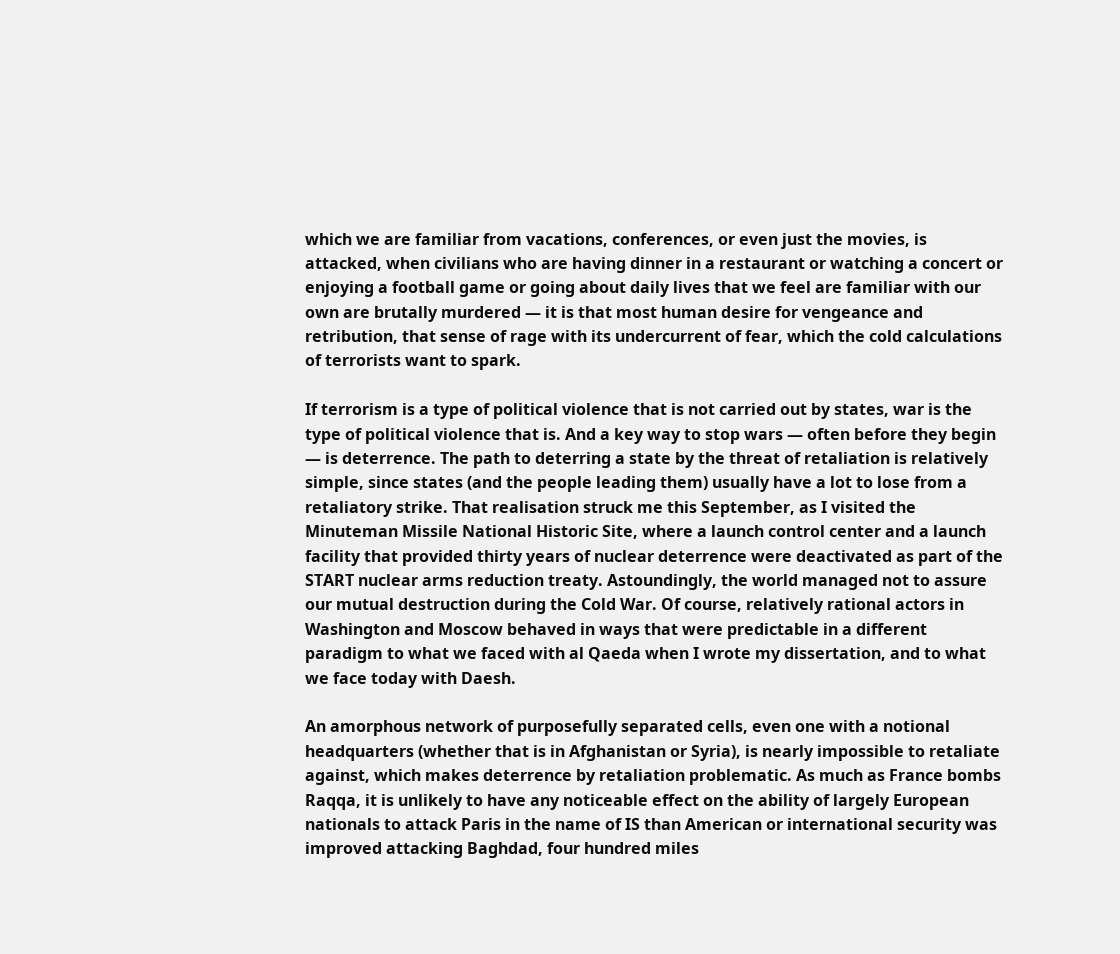which we are familiar from vacations, conferences, or even just the movies, is attacked, when civilians who are having dinner in a restaurant or watching a concert or enjoying a football game or going about daily lives that we feel are familiar with our own are brutally murdered — it is that most human desire for vengeance and retribution, that sense of rage with its undercurrent of fear, which the cold calculations of terrorists want to spark.

If terrorism is a type of political violence that is not carried out by states, war is the type of political violence that is. And a key way to stop wars — often before they begin — is deterrence. The path to deterring a state by the threat of retaliation is relatively simple, since states (and the people leading them) usually have a lot to lose from a retaliatory strike. That realisation struck me this September, as I visited the Minuteman Missile National Historic Site, where a launch control center and a launch facility that provided thirty years of nuclear deterrence were deactivated as part of the START nuclear arms reduction treaty. Astoundingly, the world managed not to assure our mutual destruction during the Cold War. Of course, relatively rational actors in Washington and Moscow behaved in ways that were predictable in a different paradigm to what we faced with al Qaeda when I wrote my dissertation, and to what we face today with Daesh.

An amorphous network of purposefully separated cells, even one with a notional headquarters (whether that is in Afghanistan or Syria), is nearly impossible to retaliate against, which makes deterrence by retaliation problematic. As much as France bombs Raqqa, it is unlikely to have any noticeable effect on the ability of largely European nationals to attack Paris in the name of IS than American or international security was improved attacking Baghdad, four hundred miles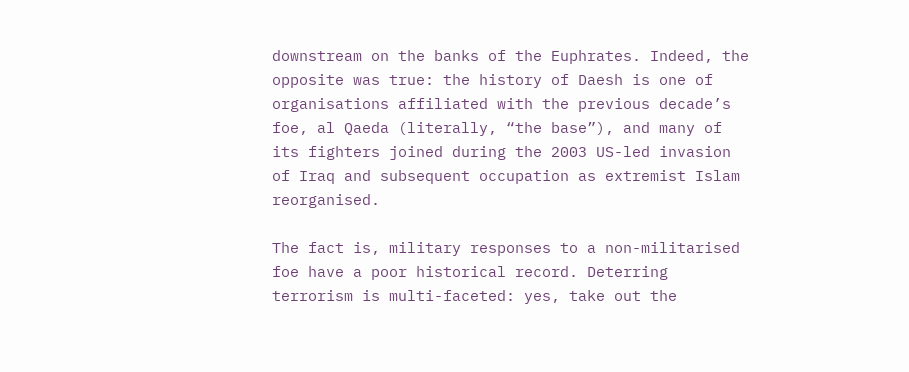downstream on the banks of the Euphrates. Indeed, the opposite was true: the history of Daesh is one of organisations affiliated with the previous decade’s foe, al Qaeda (literally, “the base”), and many of its fighters joined during the 2003 US-led invasion of Iraq and subsequent occupation as extremist Islam reorganised.

The fact is, military responses to a non-militarised foe have a poor historical record. Deterring terrorism is multi-faceted: yes, take out the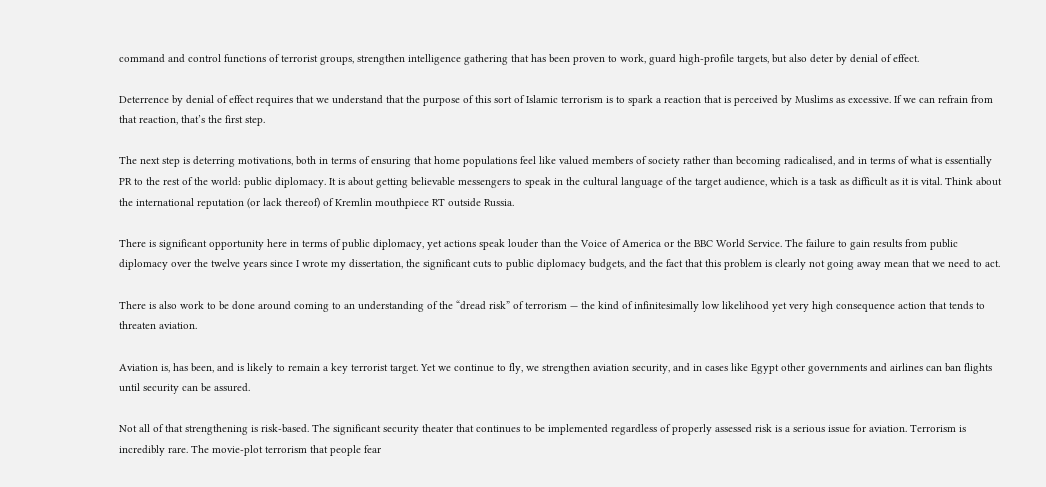command and control functions of terrorist groups, strengthen intelligence gathering that has been proven to work, guard high-profile targets, but also deter by denial of effect.

Deterrence by denial of effect requires that we understand that the purpose of this sort of Islamic terrorism is to spark a reaction that is perceived by Muslims as excessive. If we can refrain from that reaction, that’s the first step.

The next step is deterring motivations, both in terms of ensuring that home populations feel like valued members of society rather than becoming radicalised, and in terms of what is essentially PR to the rest of the world: public diplomacy. It is about getting believable messengers to speak in the cultural language of the target audience, which is a task as difficult as it is vital. Think about the international reputation (or lack thereof) of Kremlin mouthpiece RT outside Russia.

There is significant opportunity here in terms of public diplomacy, yet actions speak louder than the Voice of America or the BBC World Service. The failure to gain results from public diplomacy over the twelve years since I wrote my dissertation, the significant cuts to public diplomacy budgets, and the fact that this problem is clearly not going away mean that we need to act.

There is also work to be done around coming to an understanding of the “dread risk” of terrorism — the kind of infinitesimally low likelihood yet very high consequence action that tends to threaten aviation.

Aviation is, has been, and is likely to remain a key terrorist target. Yet we continue to fly, we strengthen aviation security, and in cases like Egypt other governments and airlines can ban flights until security can be assured.

Not all of that strengthening is risk-based. The significant security theater that continues to be implemented regardless of properly assessed risk is a serious issue for aviation. Terrorism is incredibly rare. The movie-plot terrorism that people fear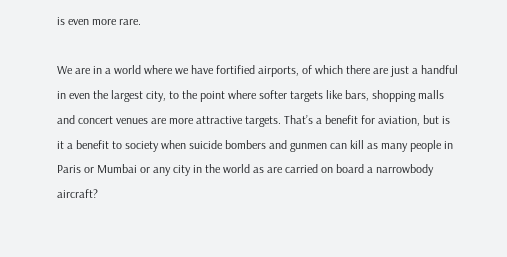is even more rare.

We are in a world where we have fortified airports, of which there are just a handful in even the largest city, to the point where softer targets like bars, shopping malls and concert venues are more attractive targets. That’s a benefit for aviation, but is it a benefit to society when suicide bombers and gunmen can kill as many people in Paris or Mumbai or any city in the world as are carried on board a narrowbody aircraft?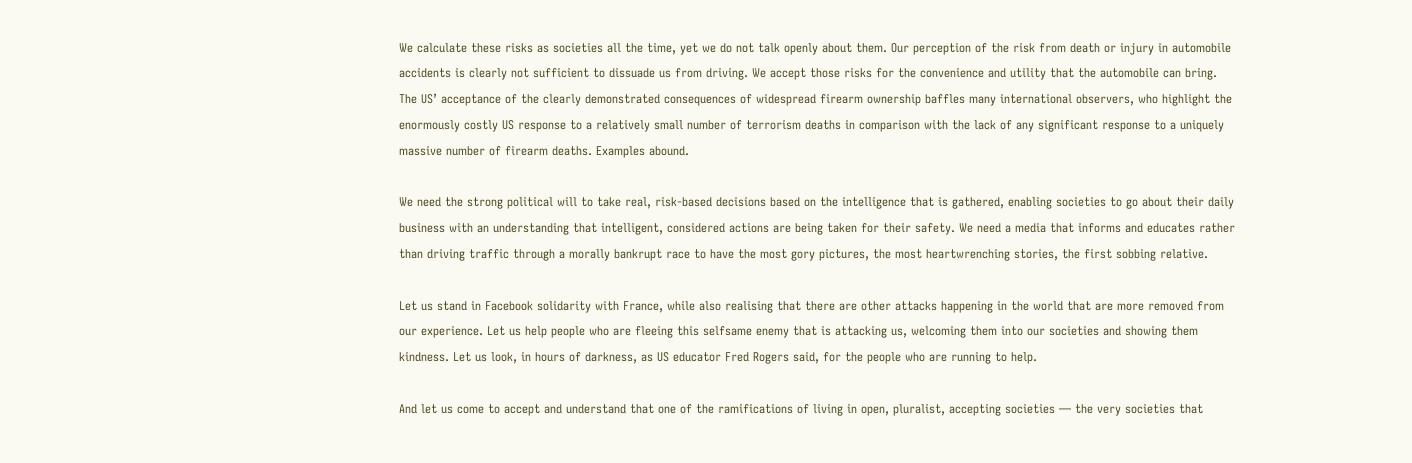We calculate these risks as societies all the time, yet we do not talk openly about them. Our perception of the risk from death or injury in automobile accidents is clearly not sufficient to dissuade us from driving. We accept those risks for the convenience and utility that the automobile can bring. The US’ acceptance of the clearly demonstrated consequences of widespread firearm ownership baffles many international observers, who highlight the enormously costly US response to a relatively small number of terrorism deaths in comparison with the lack of any significant response to a uniquely massive number of firearm deaths. Examples abound.

We need the strong political will to take real, risk-based decisions based on the intelligence that is gathered, enabling societies to go about their daily business with an understanding that intelligent, considered actions are being taken for their safety. We need a media that informs and educates rather than driving traffic through a morally bankrupt race to have the most gory pictures, the most heartwrenching stories, the first sobbing relative.

Let us stand in Facebook solidarity with France, while also realising that there are other attacks happening in the world that are more removed from our experience. Let us help people who are fleeing this selfsame enemy that is attacking us, welcoming them into our societies and showing them kindness. Let us look, in hours of darkness, as US educator Fred Rogers said, for the people who are running to help.

And let us come to accept and understand that one of the ramifications of living in open, pluralist, accepting societies — the very societies that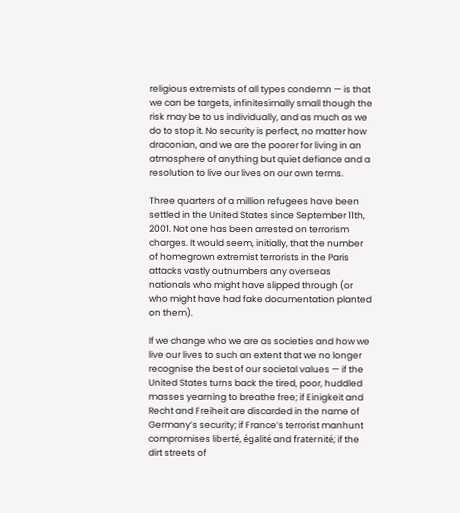religious extremists of all types condemn — is that we can be targets, infinitesimally small though the risk may be to us individually, and as much as we do to stop it. No security is perfect, no matter how draconian, and we are the poorer for living in an atmosphere of anything but quiet defiance and a resolution to live our lives on our own terms.

Three quarters of a million refugees have been settled in the United States since September 11th, 2001. Not one has been arrested on terrorism charges. It would seem, initially, that the number of homegrown extremist terrorists in the Paris attacks vastly outnumbers any overseas nationals who might have slipped through (or who might have had fake documentation planted on them).

If we change who we are as societies and how we live our lives to such an extent that we no longer recognise the best of our societal values — if the United States turns back the tired, poor, huddled masses yearning to breathe free; if Einigkeit and Recht and Freiheit are discarded in the name of Germany’s security; if France’s terrorist manhunt compromises liberté, égalité and fraternité; if the dirt streets of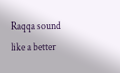Raqqa sound like a better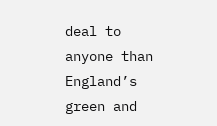deal to anyone than England’s green and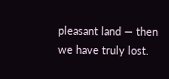pleasant land — then we have truly lost.